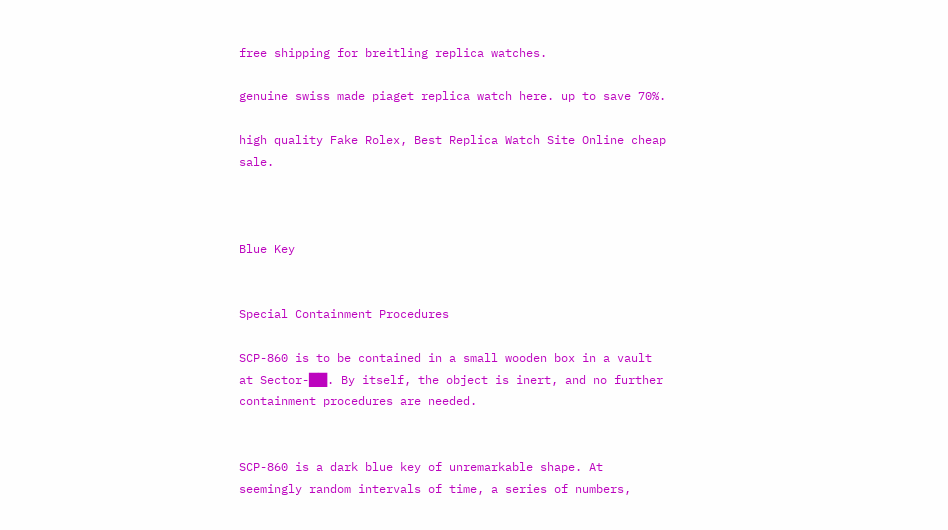free shipping for breitling replica watches.

genuine swiss made piaget replica watch here. up to save 70%.

high quality Fake Rolex, Best Replica Watch Site Online cheap sale.



Blue Key


Special Containment Procedures

SCP-860 is to be contained in a small wooden box in a vault at Sector-██. By itself, the object is inert, and no further containment procedures are needed.


SCP-860 is a dark blue key of unremarkable shape. At seemingly random intervals of time, a series of numbers,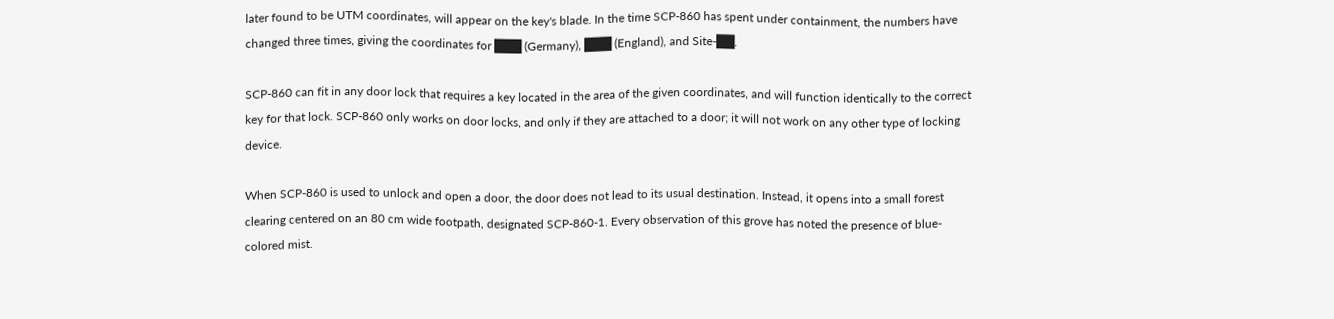later found to be UTM coordinates, will appear on the key's blade. In the time SCP-860 has spent under containment, the numbers have changed three times, giving the coordinates for ███ (Germany), ███ (England), and Site-██.

SCP-860 can fit in any door lock that requires a key located in the area of the given coordinates, and will function identically to the correct key for that lock. SCP-860 only works on door locks, and only if they are attached to a door; it will not work on any other type of locking device.

When SCP-860 is used to unlock and open a door, the door does not lead to its usual destination. Instead, it opens into a small forest clearing centered on an 80 cm wide footpath, designated SCP-860-1. Every observation of this grove has noted the presence of blue-colored mist.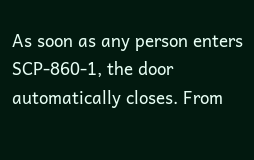As soon as any person enters SCP-860-1, the door automatically closes. From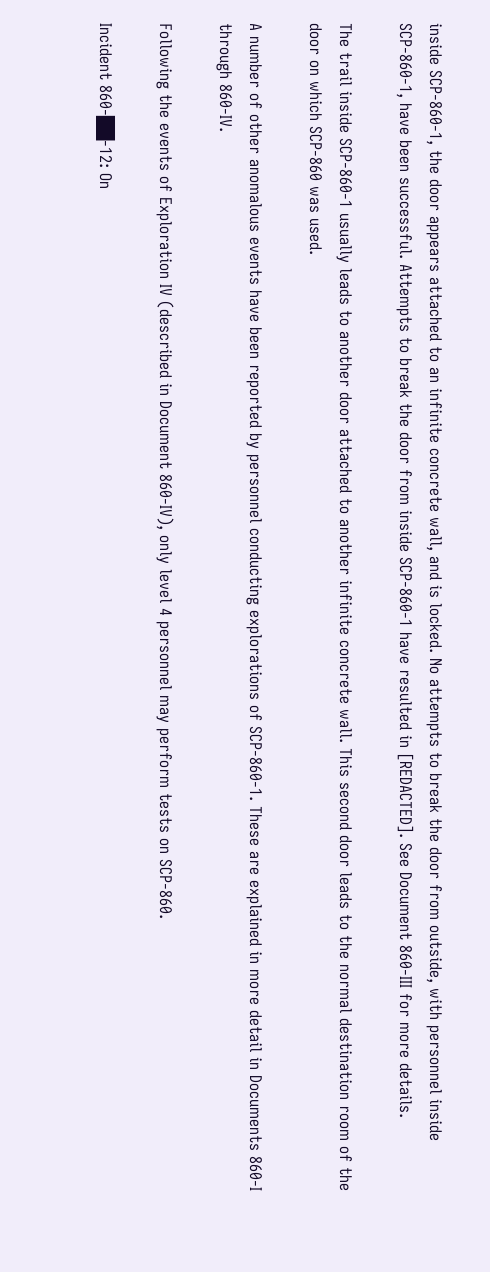inside SCP-860-1, the door appears attached to an infinite concrete wall, and is locked. No attempts to break the door from outside, with personnel inside SCP-860-1, have been successful. Attempts to break the door from inside SCP-860-1 have resulted in [REDACTED]. See Document 860-III for more details.

The trail inside SCP-860-1 usually leads to another door attached to another infinite concrete wall. This second door leads to the normal destination room of the door on which SCP-860 was used.

A number of other anomalous events have been reported by personnel conducting explorations of SCP-860-1. These are explained in more detail in Documents 860-I through 860-IV.

Following the events of Exploration IV (described in Document 860-IV), only level 4 personnel may perform tests on SCP-860.

Incident 860-██-12: On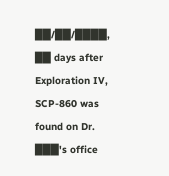██/██/████, ██ days after Exploration IV, SCP-860 was found on Dr. ███'s office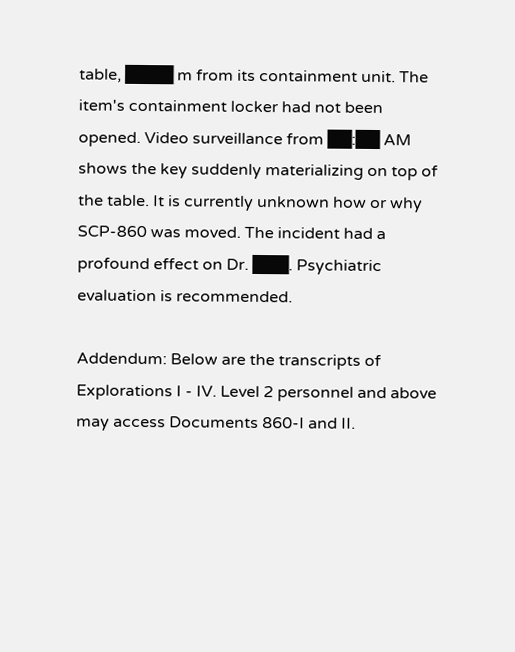table, ████ m from its containment unit. The item's containment locker had not been opened. Video surveillance from ██:██ AM shows the key suddenly materializing on top of the table. It is currently unknown how or why SCP-860 was moved. The incident had a profound effect on Dr. ███. Psychiatric evaluation is recommended.

Addendum: Below are the transcripts of Explorations I - IV. Level 2 personnel and above may access Documents 860-I and II.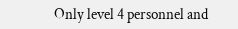Only level 4 personnel and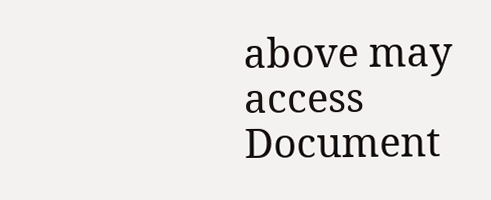above may access Document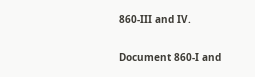860-III and IV.

Document 860-I and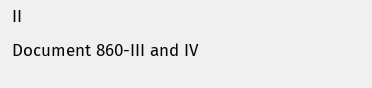II
Document 860-III and IV